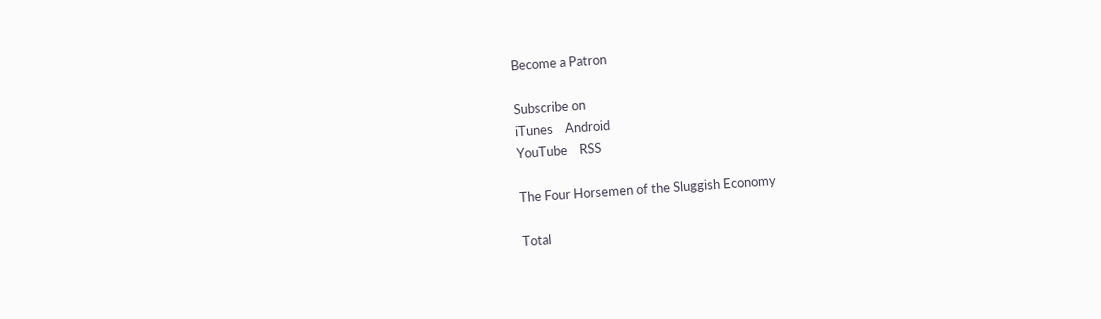Become a Patron

Subscribe on
iTunes    Android
YouTube    RSS

The Four Horsemen of the Sluggish Economy

Total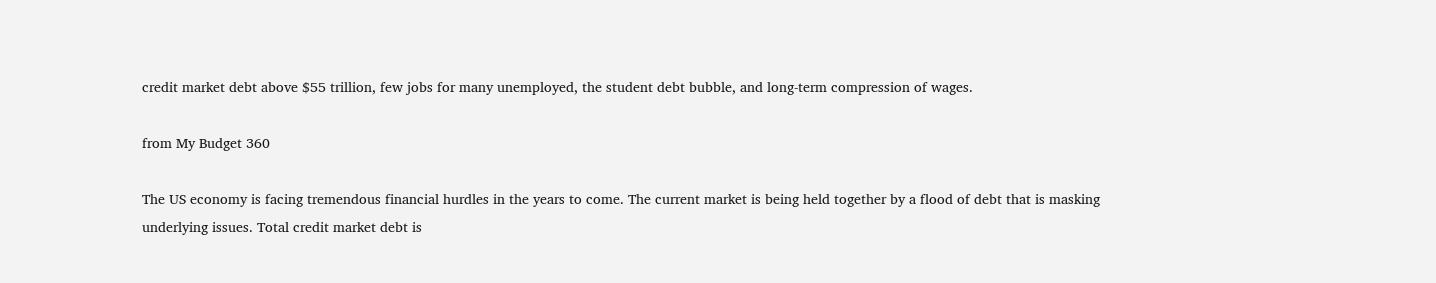credit market debt above $55 trillion, few jobs for many unemployed, the student debt bubble, and long-term compression of wages.

from My Budget 360

The US economy is facing tremendous financial hurdles in the years to come. The current market is being held together by a flood of debt that is masking underlying issues. Total credit market debt is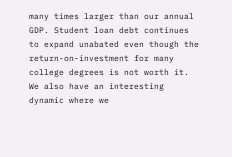many times larger than our annual GDP. Student loan debt continues to expand unabated even though the return-on-investment for many college degrees is not worth it. We also have an interesting dynamic where we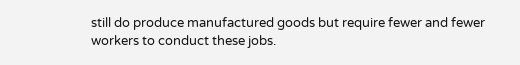still do produce manufactured goods but require fewer and fewer workers to conduct these jobs.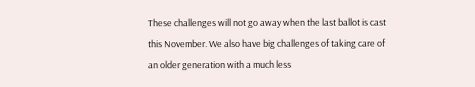These challenges will not go away when the last ballot is cast this November. We also have big challenges of taking care of an older generation with a much less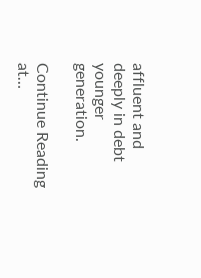affluent and deeply in debt younger generation.

Continue Reading at…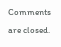Comments are closed.